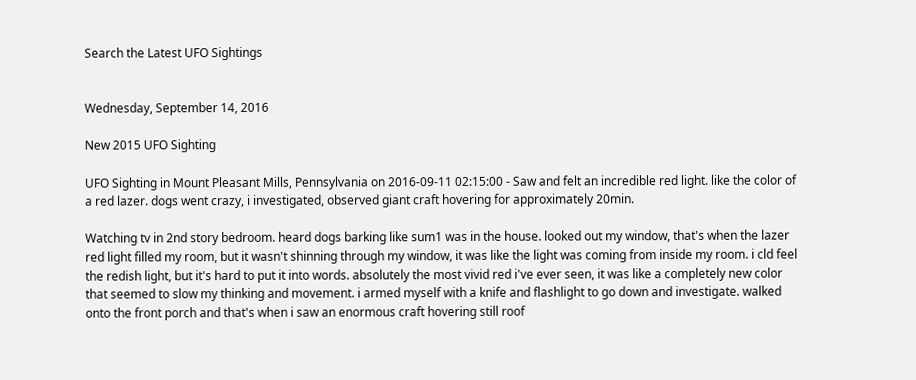Search the Latest UFO Sightings


Wednesday, September 14, 2016

New 2015 UFO Sighting

UFO Sighting in Mount Pleasant Mills, Pennsylvania on 2016-09-11 02:15:00 - Saw and felt an incredible red light. like the color of a red lazer. dogs went crazy, i investigated, observed giant craft hovering for approximately 20min.

Watching tv in 2nd story bedroom. heard dogs barking like sum1 was in the house. looked out my window, that's when the lazer red light filled my room, but it wasn't shinning through my window, it was like the light was coming from inside my room. i cld feel the redish light, but it's hard to put it into words. absolutely the most vivid red i've ever seen, it was like a completely new color that seemed to slow my thinking and movement. i armed myself with a knife and flashlight to go down and investigate. walked onto the front porch and that's when i saw an enormous craft hovering still roof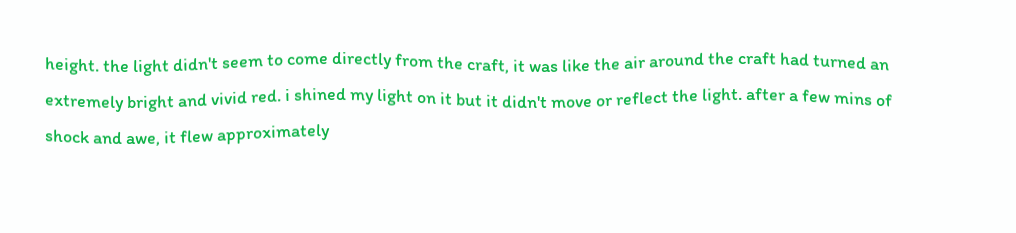height. the light didn't seem to come directly from the craft, it was like the air around the craft had turned an extremely bright and vivid red. i shined my light on it but it didn't move or reflect the light. after a few mins of shock and awe, it flew approximately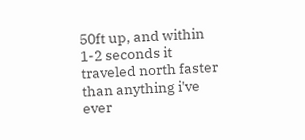50ft up, and within 1-2 seconds it traveled north faster than anything i've ever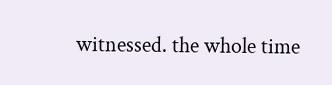witnessed. the whole time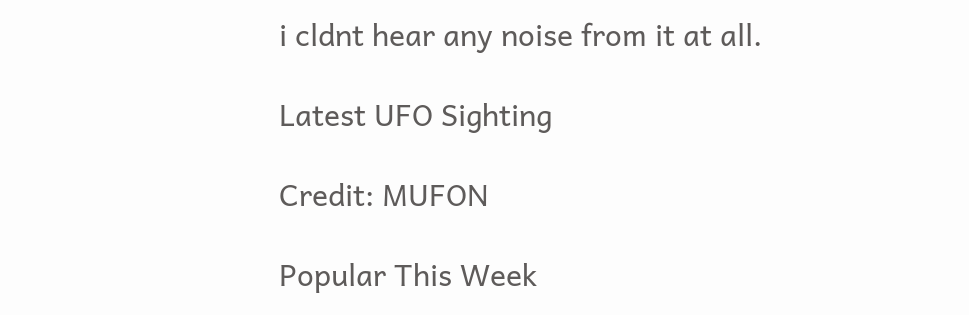i cldnt hear any noise from it at all.

Latest UFO Sighting

Credit: MUFON

Popular This Week